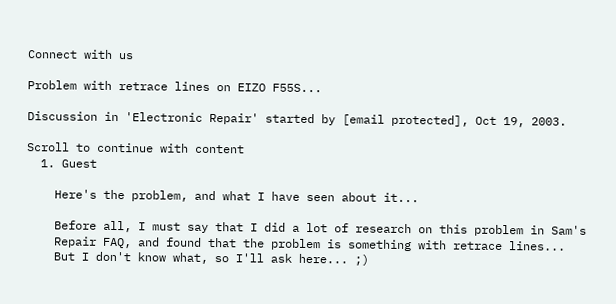Connect with us

Problem with retrace lines on EIZO F55S...

Discussion in 'Electronic Repair' started by [email protected], Oct 19, 2003.

Scroll to continue with content
  1. Guest

    Here's the problem, and what I have seen about it...

    Before all, I must say that I did a lot of research on this problem in Sam's
    Repair FAQ, and found that the problem is something with retrace lines...
    But I don't know what, so I'll ask here... ;)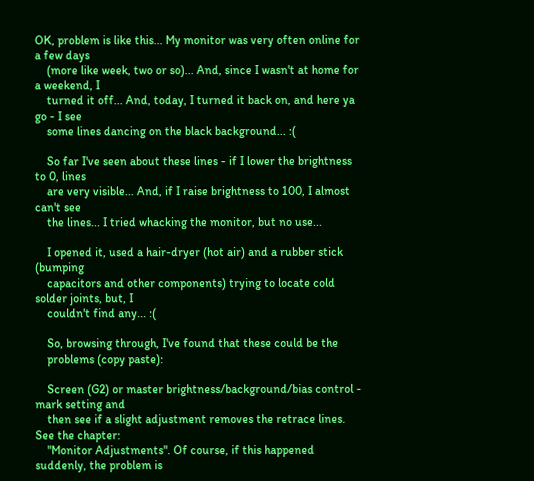OK, problem is like this... My monitor was very often online for a few days
    (more like week, two or so)... And, since I wasn't at home for a weekend, I
    turned it off... And, today, I turned it back on, and here ya go - I see
    some lines dancing on the black background... :(

    So far I've seen about these lines - if I lower the brightness to 0, lines
    are very visible... And, if I raise brightness to 100, I almost can't see
    the lines... I tried whacking the monitor, but no use...

    I opened it, used a hair-dryer (hot air) and a rubber stick (bumping
    capacitors and other components) trying to locate cold solder joints, but, I
    couldn't find any... :(

    So, browsing through, I've found that these could be the
    problems (copy paste):

    Screen (G2) or master brightness/background/bias control - mark setting and
    then see if a slight adjustment removes the retrace lines. See the chapter:
    "Monitor Adjustments". Of course, if this happened suddenly, the problem is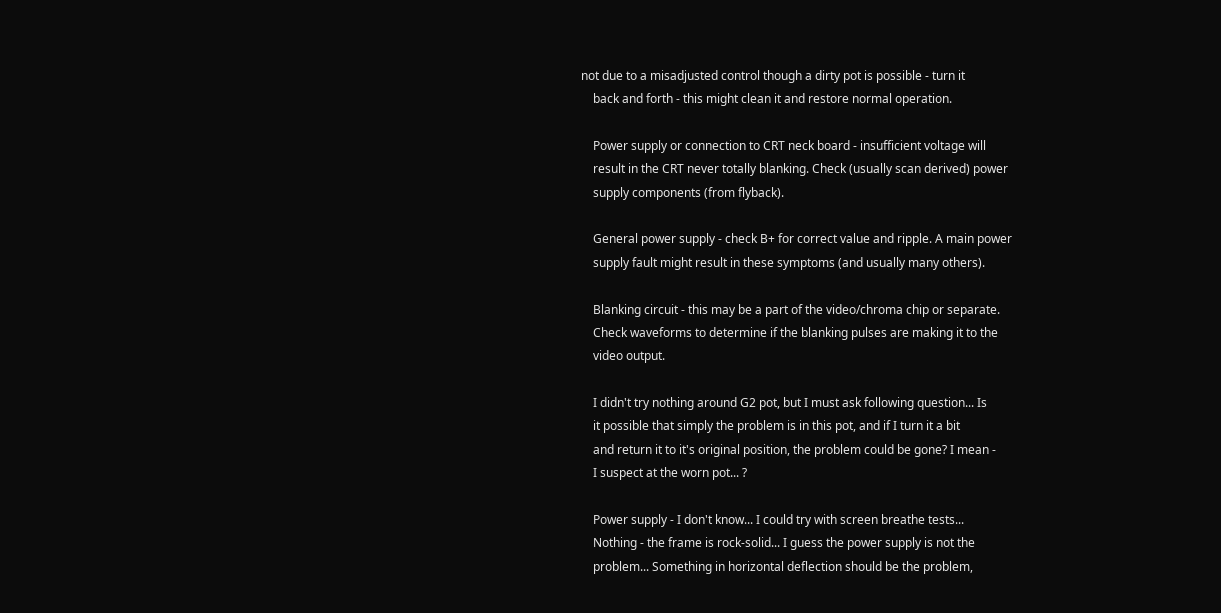not due to a misadjusted control though a dirty pot is possible - turn it
    back and forth - this might clean it and restore normal operation.

    Power supply or connection to CRT neck board - insufficient voltage will
    result in the CRT never totally blanking. Check (usually scan derived) power
    supply components (from flyback).

    General power supply - check B+ for correct value and ripple. A main power
    supply fault might result in these symptoms (and usually many others).

    Blanking circuit - this may be a part of the video/chroma chip or separate.
    Check waveforms to determine if the blanking pulses are making it to the
    video output.

    I didn't try nothing around G2 pot, but I must ask following question... Is
    it possible that simply the problem is in this pot, and if I turn it a bit
    and return it to it's original position, the problem could be gone? I mean -
    I suspect at the worn pot... ?

    Power supply - I don't know... I could try with screen breathe tests...
    Nothing - the frame is rock-solid... I guess the power supply is not the
    problem... Something in horizontal deflection should be the problem,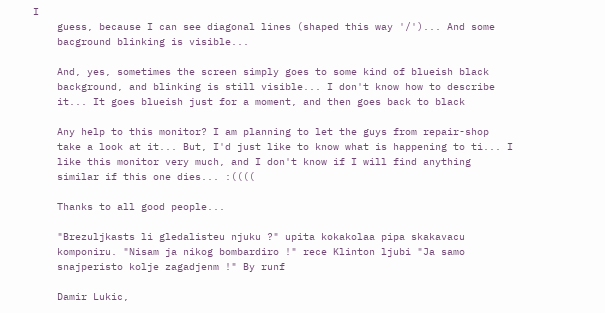I
    guess, because I can see diagonal lines (shaped this way '/')... And some
    bacground blinking is visible...

    And, yes, sometimes the screen simply goes to some kind of blueish black
    background, and blinking is still visible... I don't know how to describe
    it... It goes blueish just for a moment, and then goes back to black

    Any help to this monitor? I am planning to let the guys from repair-shop
    take a look at it... But, I'd just like to know what is happening to ti... I
    like this monitor very much, and I don't know if I will find anything
    similar if this one dies... :((((

    Thanks to all good people...

    "Brezuljkasts li gledalisteu njuku ?" upita kokakolaa pipa skakavacu
    komponiru. "Nisam ja nikog bombardiro !" rece Klinton ljubi "Ja samo
    snajperisto kolje zagadjenm !" By runf

    Damir Lukic,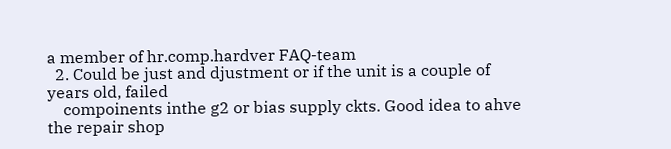a member of hr.comp.hardver FAQ-team
  2. Could be just and djustment or if the unit is a couple of years old, failed
    compoinents inthe g2 or bias supply ckts. Good idea to ahve the repair shop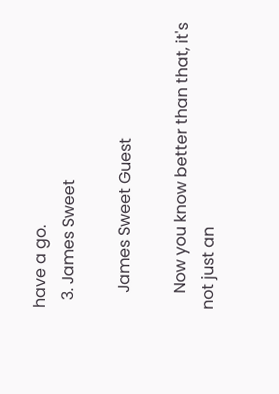have a go.
  3. James Sweet

    James Sweet Guest

    Now you know better than that, it's not just an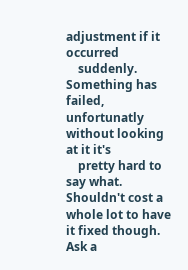adjustment if it occurred
    suddenly. Something has failed, unfortunatly without looking at it it's
    pretty hard to say what. Shouldn't cost a whole lot to have it fixed though.
Ask a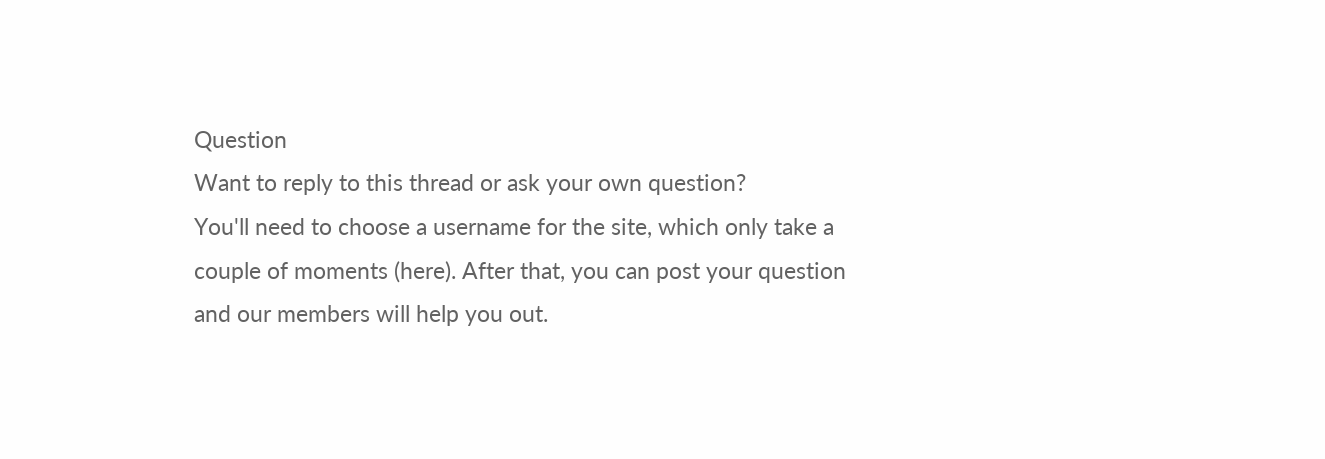Question
Want to reply to this thread or ask your own question?
You'll need to choose a username for the site, which only take a couple of moments (here). After that, you can post your question and our members will help you out.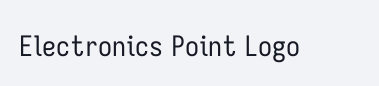Electronics Point Logo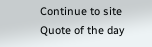Continue to site
Quote of the day